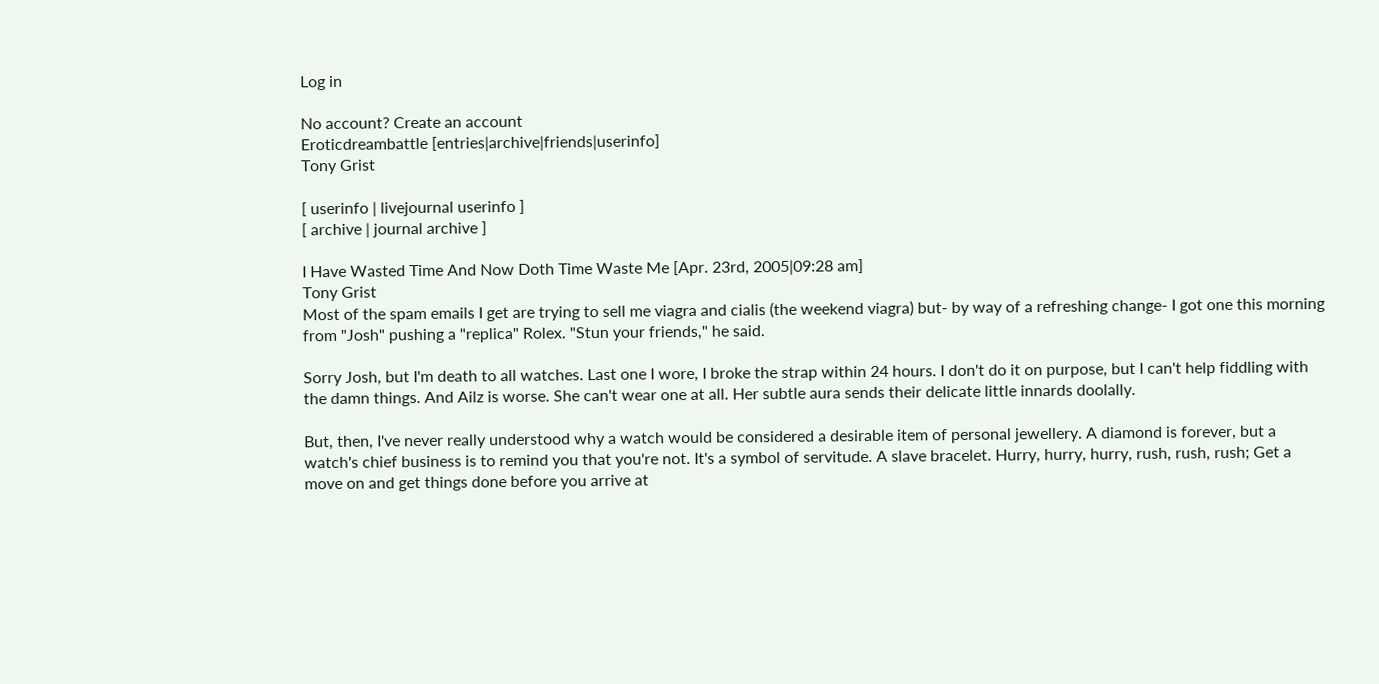Log in

No account? Create an account
Eroticdreambattle [entries|archive|friends|userinfo]
Tony Grist

[ userinfo | livejournal userinfo ]
[ archive | journal archive ]

I Have Wasted Time And Now Doth Time Waste Me [Apr. 23rd, 2005|09:28 am]
Tony Grist
Most of the spam emails I get are trying to sell me viagra and cialis (the weekend viagra) but- by way of a refreshing change- I got one this morning from "Josh" pushing a "replica" Rolex. "Stun your friends," he said.

Sorry Josh, but I'm death to all watches. Last one I wore, I broke the strap within 24 hours. I don't do it on purpose, but I can't help fiddling with the damn things. And Ailz is worse. She can't wear one at all. Her subtle aura sends their delicate little innards doolally.

But, then, I've never really understood why a watch would be considered a desirable item of personal jewellery. A diamond is forever, but a watch's chief business is to remind you that you're not. It's a symbol of servitude. A slave bracelet. Hurry, hurry, hurry, rush, rush, rush; Get a move on and get things done before you arrive at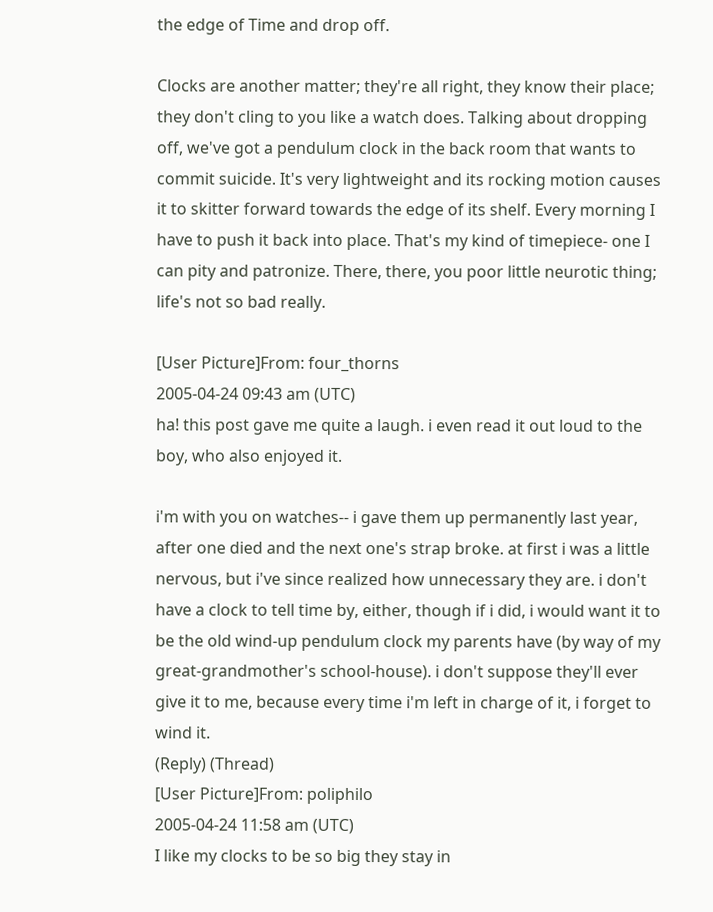the edge of Time and drop off.

Clocks are another matter; they're all right, they know their place; they don't cling to you like a watch does. Talking about dropping off, we've got a pendulum clock in the back room that wants to commit suicide. It's very lightweight and its rocking motion causes it to skitter forward towards the edge of its shelf. Every morning I have to push it back into place. That's my kind of timepiece- one I can pity and patronize. There, there, you poor little neurotic thing; life's not so bad really.

[User Picture]From: four_thorns
2005-04-24 09:43 am (UTC)
ha! this post gave me quite a laugh. i even read it out loud to the boy, who also enjoyed it.

i'm with you on watches-- i gave them up permanently last year, after one died and the next one's strap broke. at first i was a little nervous, but i've since realized how unnecessary they are. i don't have a clock to tell time by, either, though if i did, i would want it to be the old wind-up pendulum clock my parents have (by way of my great-grandmother's school-house). i don't suppose they'll ever give it to me, because every time i'm left in charge of it, i forget to wind it.
(Reply) (Thread)
[User Picture]From: poliphilo
2005-04-24 11:58 am (UTC)
I like my clocks to be so big they stay in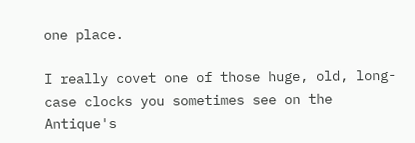one place.

I really covet one of those huge, old, long-case clocks you sometimes see on the Antique's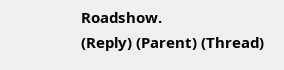Roadshow.
(Reply) (Parent) (Thread)